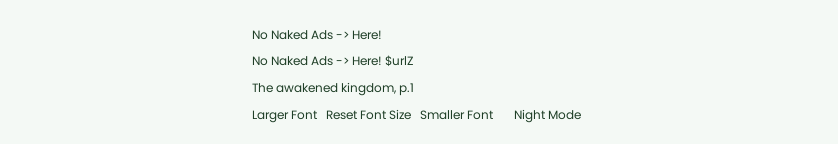No Naked Ads -> Here!
No Naked Ads -> Here! $urlZ
The awakened kingdom, p.1
Larger Font   Reset Font Size   Smaller Font       Night Mode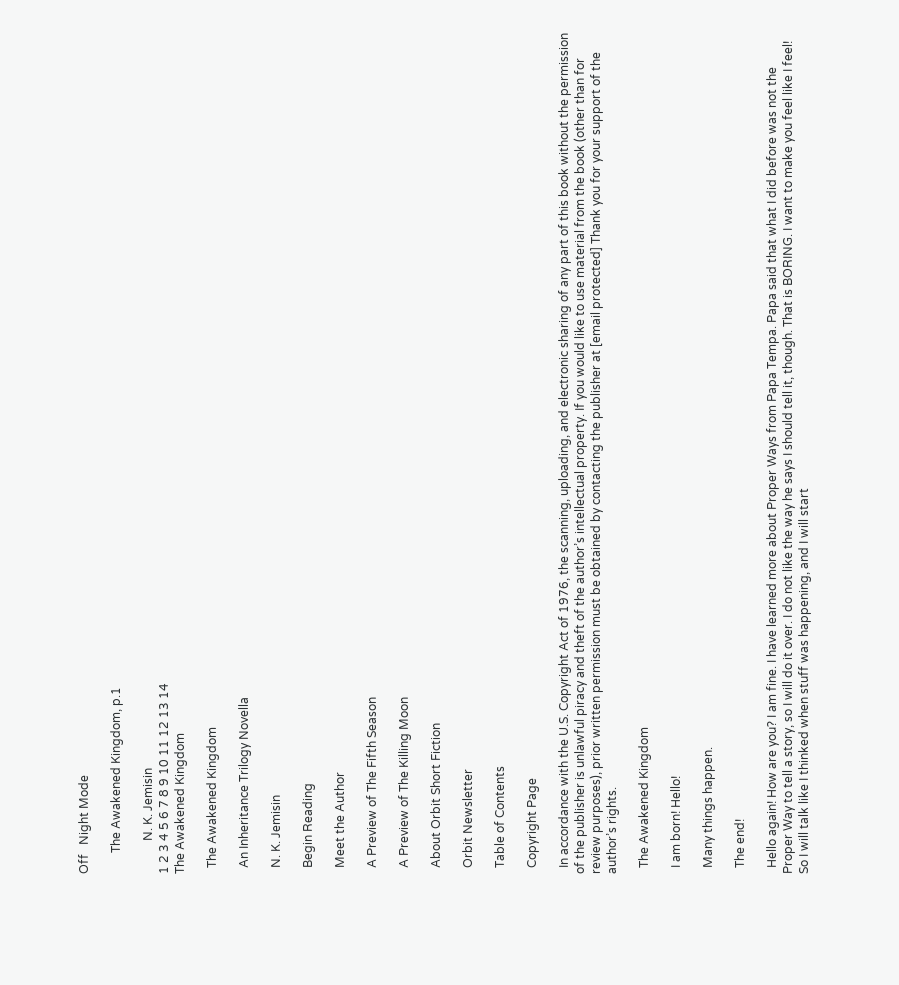Off   Night Mode

       The Awakened Kingdom, p.1

           N. K. Jemisin
1 2 3 4 5 6 7 8 9 10 11 12 13 14
The Awakened Kingdom

  The Awakened Kingdom

  An Inheritance Trilogy Novella

  N. K. Jemisin

  Begin Reading

  Meet the Author

  A Preview of The Fifth Season

  A Preview of The Killing Moon

  About Orbit Short Fiction

  Orbit Newsletter

  Table of Contents

  Copyright Page

  In accordance with the U.S. Copyright Act of 1976, the scanning, uploading, and electronic sharing of any part of this book without the permission of the publisher is unlawful piracy and theft of the author’s intellectual property. If you would like to use material from the book (other than for review purposes), prior written permission must be obtained by contacting the publisher at [email protected] Thank you for your support of the author’s rights.

  The Awakened Kingdom

  I am born! Hello!

  Many things happen.

  The end!

  Hello again! How are you? I am fine. I have learned more about Proper Ways from Papa Tempa. Papa said that what I did before was not the Proper Way to tell a story, so I will do it over. I do not like the way he says I should tell it, though. That is BORING. I want to make you feel like I feel! So I will talk like I thinked when stuff was happening, and I will start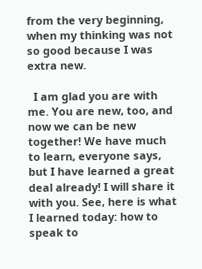from the very beginning, when my thinking was not so good because I was extra new.

  I am glad you are with me. You are new, too, and now we can be new together! We have much to learn, everyone says, but I have learned a great deal already! I will share it with you. See, here is what I learned today: how to speak to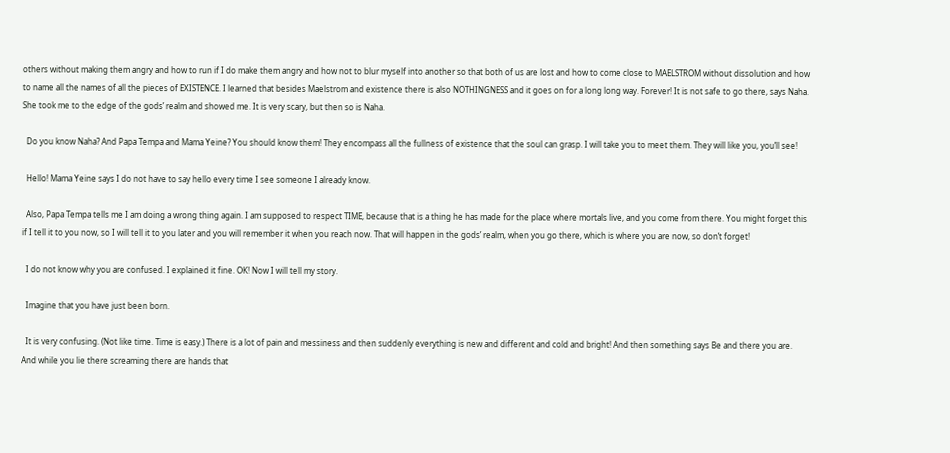others without making them angry and how to run if I do make them angry and how not to blur myself into another so that both of us are lost and how to come close to MAELSTROM without dissolution and how to name all the names of all the pieces of EXISTENCE. I learned that besides Maelstrom and existence there is also NOTHINGNESS and it goes on for a long long way. Forever! It is not safe to go there, says Naha. She took me to the edge of the gods’ realm and showed me. It is very scary, but then so is Naha.

  Do you know Naha? And Papa Tempa and Mama Yeine? You should know them! They encompass all the fullness of existence that the soul can grasp. I will take you to meet them. They will like you, you’ll see!

  Hello! Mama Yeine says I do not have to say hello every time I see someone I already know.

  Also, Papa Tempa tells me I am doing a wrong thing again. I am supposed to respect TIME, because that is a thing he has made for the place where mortals live, and you come from there. You might forget this if I tell it to you now, so I will tell it to you later and you will remember it when you reach now. That will happen in the gods’ realm, when you go there, which is where you are now, so don’t forget!

  I do not know why you are confused. I explained it fine. OK! Now I will tell my story.

  Imagine that you have just been born.

  It is very confusing. (Not like time. Time is easy.) There is a lot of pain and messiness and then suddenly everything is new and different and cold and bright! And then something says Be and there you are. And while you lie there screaming there are hands that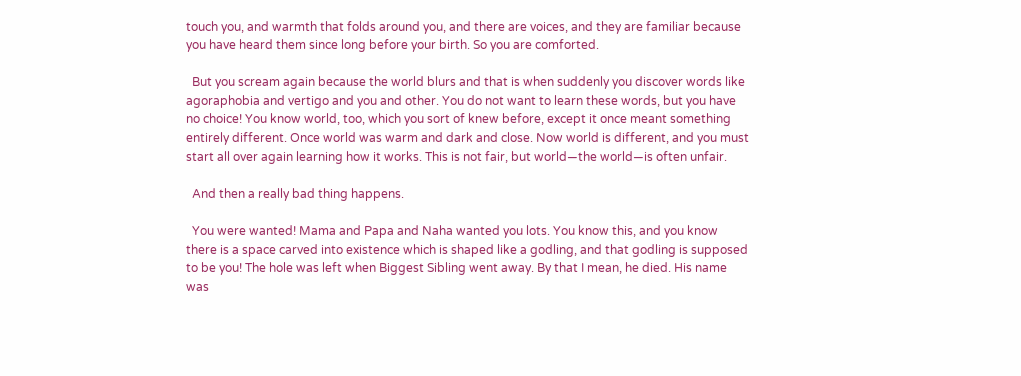touch you, and warmth that folds around you, and there are voices, and they are familiar because you have heard them since long before your birth. So you are comforted.

  But you scream again because the world blurs and that is when suddenly you discover words like agoraphobia and vertigo and you and other. You do not want to learn these words, but you have no choice! You know world, too, which you sort of knew before, except it once meant something entirely different. Once world was warm and dark and close. Now world is different, and you must start all over again learning how it works. This is not fair, but world—the world—is often unfair.

  And then a really bad thing happens.

  You were wanted! Mama and Papa and Naha wanted you lots. You know this, and you know there is a space carved into existence which is shaped like a godling, and that godling is supposed to be you! The hole was left when Biggest Sibling went away. By that I mean, he died. His name was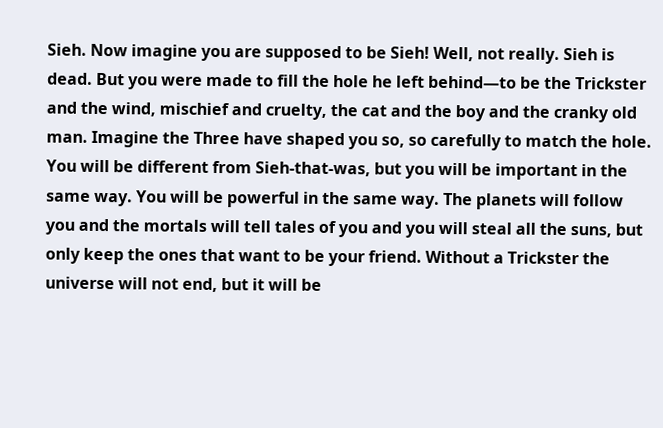Sieh. Now imagine you are supposed to be Sieh! Well, not really. Sieh is dead. But you were made to fill the hole he left behind—to be the Trickster and the wind, mischief and cruelty, the cat and the boy and the cranky old man. Imagine the Three have shaped you so, so carefully to match the hole. You will be different from Sieh-that-was, but you will be important in the same way. You will be powerful in the same way. The planets will follow you and the mortals will tell tales of you and you will steal all the suns, but only keep the ones that want to be your friend. Without a Trickster the universe will not end, but it will be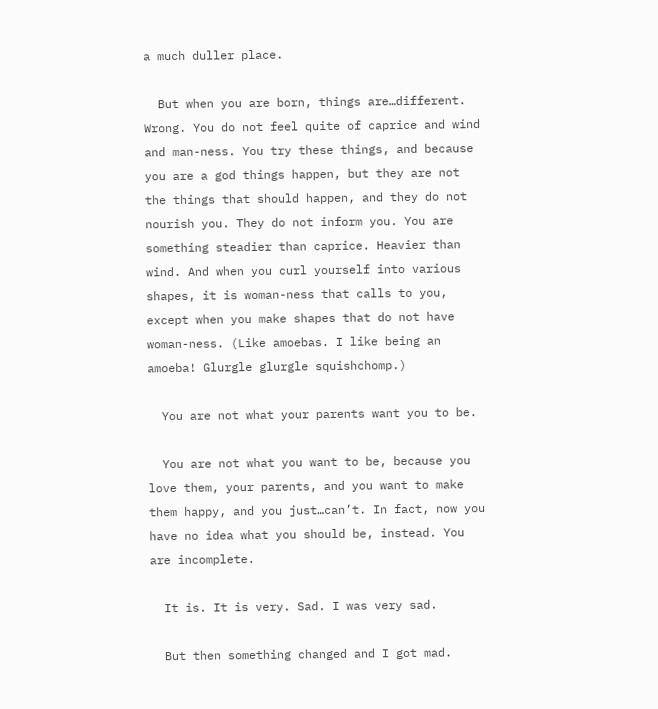a much duller place.

  But when you are born, things are…different. Wrong. You do not feel quite of caprice and wind and man-ness. You try these things, and because you are a god things happen, but they are not the things that should happen, and they do not nourish you. They do not inform you. You are something steadier than caprice. Heavier than wind. And when you curl yourself into various shapes, it is woman-ness that calls to you, except when you make shapes that do not have woman-ness. (Like amoebas. I like being an amoeba! Glurgle glurgle squishchomp.)

  You are not what your parents want you to be.

  You are not what you want to be, because you love them, your parents, and you want to make them happy, and you just…can’t. In fact, now you have no idea what you should be, instead. You are incomplete.

  It is. It is very. Sad. I was very sad.

  But then something changed and I got mad.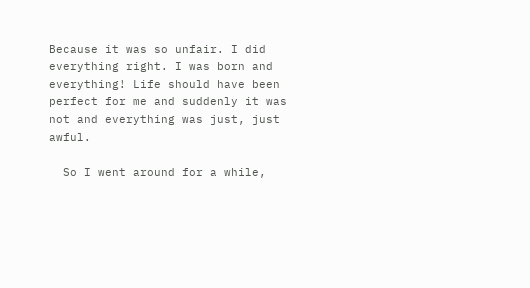Because it was so unfair. I did everything right. I was born and everything! Life should have been perfect for me and suddenly it was not and everything was just, just awful.

  So I went around for a while,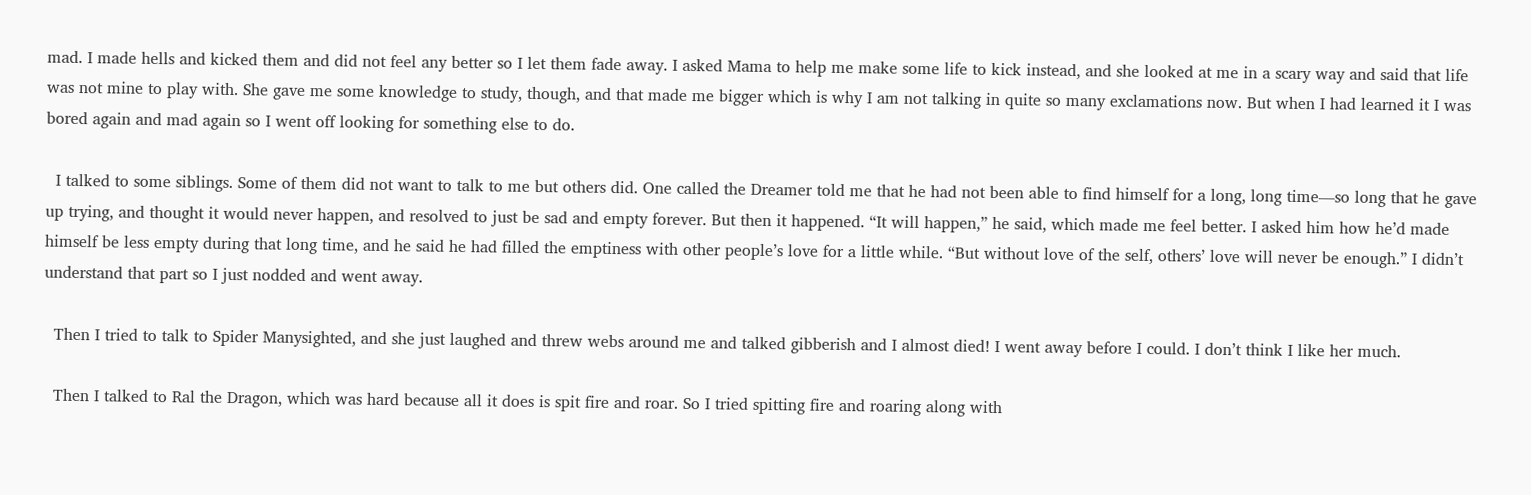mad. I made hells and kicked them and did not feel any better so I let them fade away. I asked Mama to help me make some life to kick instead, and she looked at me in a scary way and said that life was not mine to play with. She gave me some knowledge to study, though, and that made me bigger which is why I am not talking in quite so many exclamations now. But when I had learned it I was bored again and mad again so I went off looking for something else to do.

  I talked to some siblings. Some of them did not want to talk to me but others did. One called the Dreamer told me that he had not been able to find himself for a long, long time—so long that he gave up trying, and thought it would never happen, and resolved to just be sad and empty forever. But then it happened. “It will happen,” he said, which made me feel better. I asked him how he’d made himself be less empty during that long time, and he said he had filled the emptiness with other people’s love for a little while. “But without love of the self, others’ love will never be enough.” I didn’t understand that part so I just nodded and went away.

  Then I tried to talk to Spider Manysighted, and she just laughed and threw webs around me and talked gibberish and I almost died! I went away before I could. I don’t think I like her much.

  Then I talked to Ral the Dragon, which was hard because all it does is spit fire and roar. So I tried spitting fire and roaring along with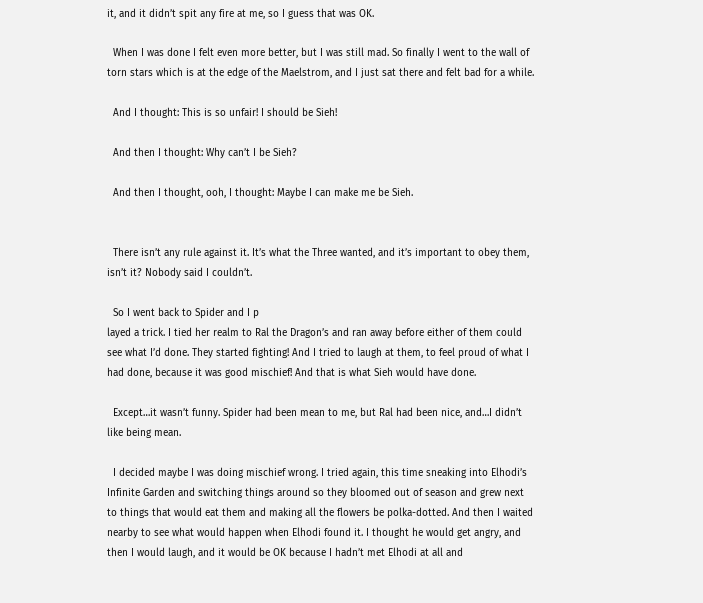it, and it didn’t spit any fire at me, so I guess that was OK.

  When I was done I felt even more better, but I was still mad. So finally I went to the wall of torn stars which is at the edge of the Maelstrom, and I just sat there and felt bad for a while.

  And I thought: This is so unfair! I should be Sieh!

  And then I thought: Why can’t I be Sieh?

  And then I thought, ooh, I thought: Maybe I can make me be Sieh.


  There isn’t any rule against it. It’s what the Three wanted, and it’s important to obey them, isn’t it? Nobody said I couldn’t.

  So I went back to Spider and I p
layed a trick. I tied her realm to Ral the Dragon’s and ran away before either of them could see what I’d done. They started fighting! And I tried to laugh at them, to feel proud of what I had done, because it was good mischief! And that is what Sieh would have done.

  Except…it wasn’t funny. Spider had been mean to me, but Ral had been nice, and…I didn’t like being mean.

  I decided maybe I was doing mischief wrong. I tried again, this time sneaking into Elhodi’s Infinite Garden and switching things around so they bloomed out of season and grew next to things that would eat them and making all the flowers be polka-dotted. And then I waited nearby to see what would happen when Elhodi found it. I thought he would get angry, and then I would laugh, and it would be OK because I hadn’t met Elhodi at all and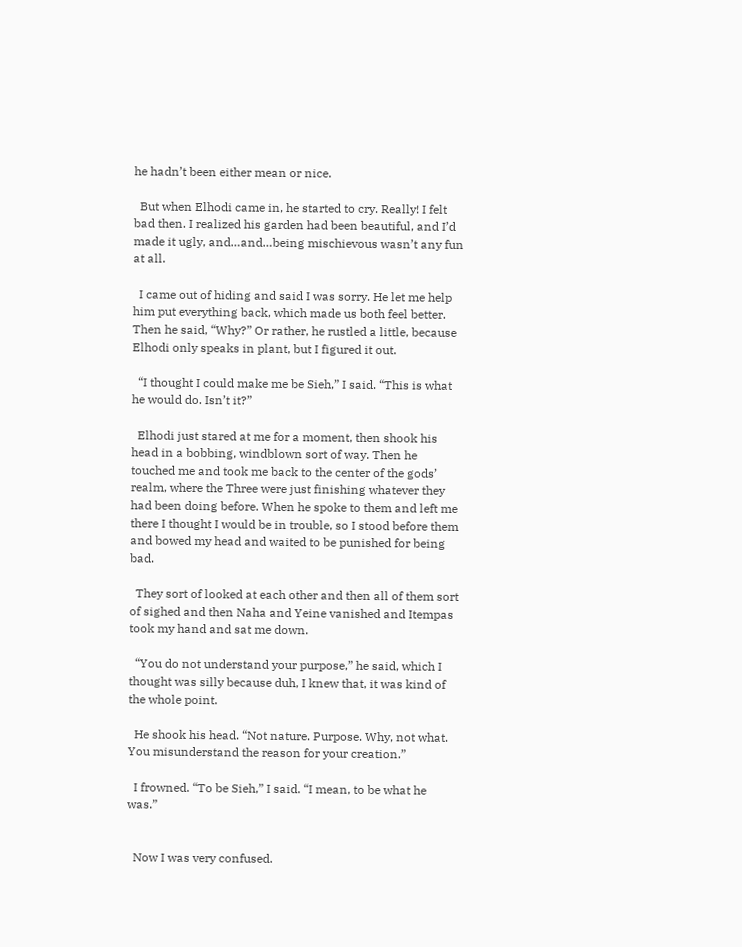he hadn’t been either mean or nice.

  But when Elhodi came in, he started to cry. Really! I felt bad then. I realized his garden had been beautiful, and I’d made it ugly, and…and…being mischievous wasn’t any fun at all.

  I came out of hiding and said I was sorry. He let me help him put everything back, which made us both feel better. Then he said, “Why?” Or rather, he rustled a little, because Elhodi only speaks in plant, but I figured it out.

  “I thought I could make me be Sieh,” I said. “This is what he would do. Isn’t it?”

  Elhodi just stared at me for a moment, then shook his head in a bobbing, windblown sort of way. Then he touched me and took me back to the center of the gods’ realm, where the Three were just finishing whatever they had been doing before. When he spoke to them and left me there I thought I would be in trouble, so I stood before them and bowed my head and waited to be punished for being bad.

  They sort of looked at each other and then all of them sort of sighed and then Naha and Yeine vanished and Itempas took my hand and sat me down.

  “You do not understand your purpose,” he said, which I thought was silly because duh, I knew that, it was kind of the whole point.

  He shook his head. “Not nature. Purpose. Why, not what. You misunderstand the reason for your creation.”

  I frowned. “To be Sieh,” I said. “I mean, to be what he was.”


  Now I was very confused.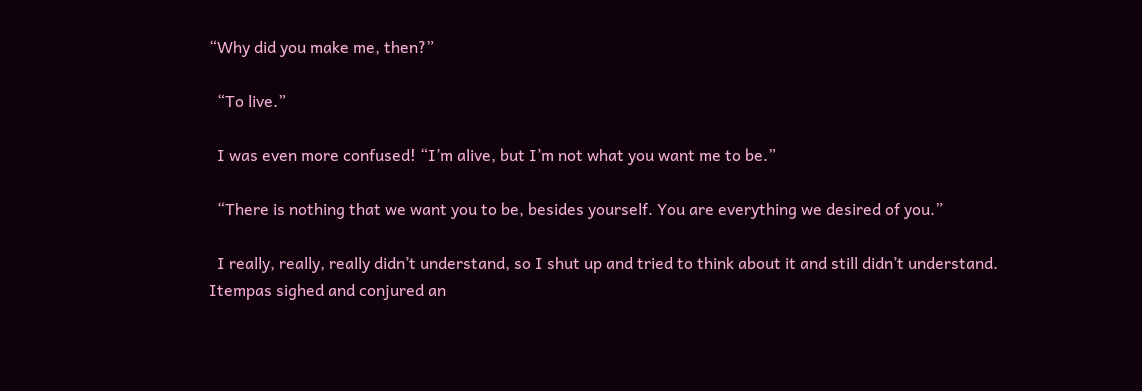“Why did you make me, then?”

  “To live.”

  I was even more confused! “I’m alive, but I’m not what you want me to be.”

  “There is nothing that we want you to be, besides yourself. You are everything we desired of you.”

  I really, really, really didn’t understand, so I shut up and tried to think about it and still didn’t understand. Itempas sighed and conjured an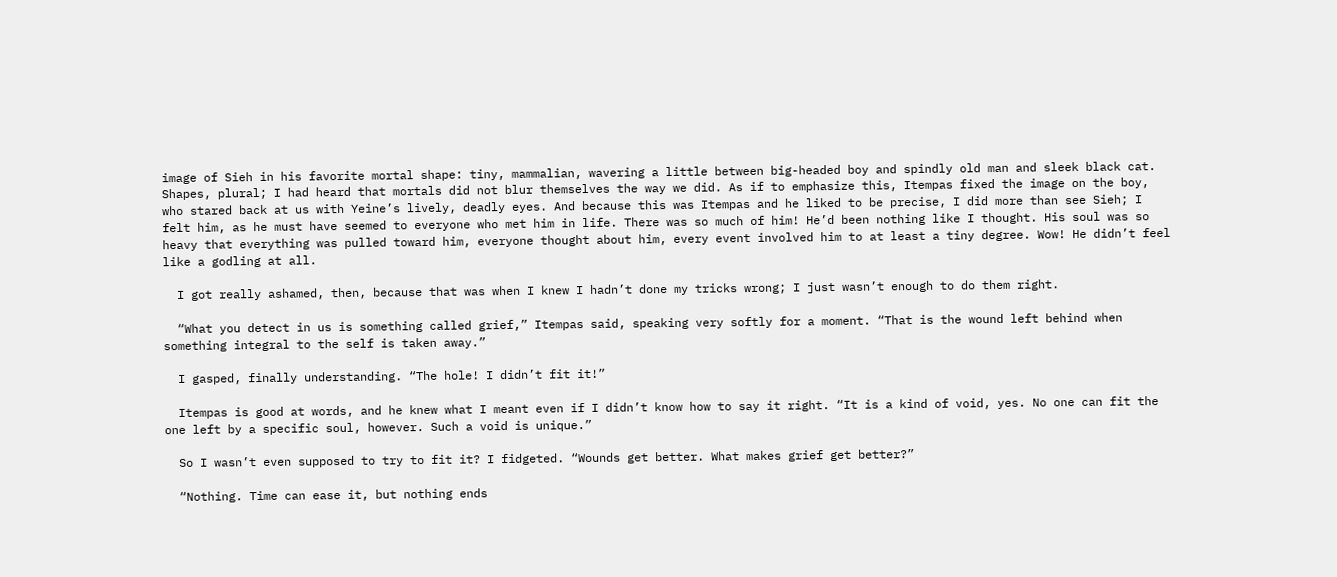image of Sieh in his favorite mortal shape: tiny, mammalian, wavering a little between big-headed boy and spindly old man and sleek black cat. Shapes, plural; I had heard that mortals did not blur themselves the way we did. As if to emphasize this, Itempas fixed the image on the boy, who stared back at us with Yeine’s lively, deadly eyes. And because this was Itempas and he liked to be precise, I did more than see Sieh; I felt him, as he must have seemed to everyone who met him in life. There was so much of him! He’d been nothing like I thought. His soul was so heavy that everything was pulled toward him, everyone thought about him, every event involved him to at least a tiny degree. Wow! He didn’t feel like a godling at all.

  I got really ashamed, then, because that was when I knew I hadn’t done my tricks wrong; I just wasn’t enough to do them right.

  “What you detect in us is something called grief,” Itempas said, speaking very softly for a moment. “That is the wound left behind when something integral to the self is taken away.”

  I gasped, finally understanding. “The hole! I didn’t fit it!”

  Itempas is good at words, and he knew what I meant even if I didn’t know how to say it right. “It is a kind of void, yes. No one can fit the one left by a specific soul, however. Such a void is unique.”

  So I wasn’t even supposed to try to fit it? I fidgeted. “Wounds get better. What makes grief get better?”

  “Nothing. Time can ease it, but nothing ends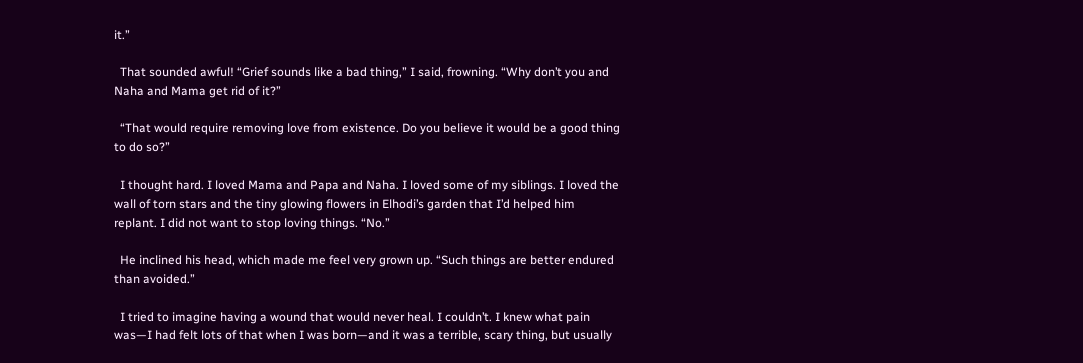it.”

  That sounded awful! “Grief sounds like a bad thing,” I said, frowning. “Why don’t you and Naha and Mama get rid of it?”

  “That would require removing love from existence. Do you believe it would be a good thing to do so?”

  I thought hard. I loved Mama and Papa and Naha. I loved some of my siblings. I loved the wall of torn stars and the tiny glowing flowers in Elhodi’s garden that I’d helped him replant. I did not want to stop loving things. “No.”

  He inclined his head, which made me feel very grown up. “Such things are better endured than avoided.”

  I tried to imagine having a wound that would never heal. I couldn’t. I knew what pain was—I had felt lots of that when I was born—and it was a terrible, scary thing, but usually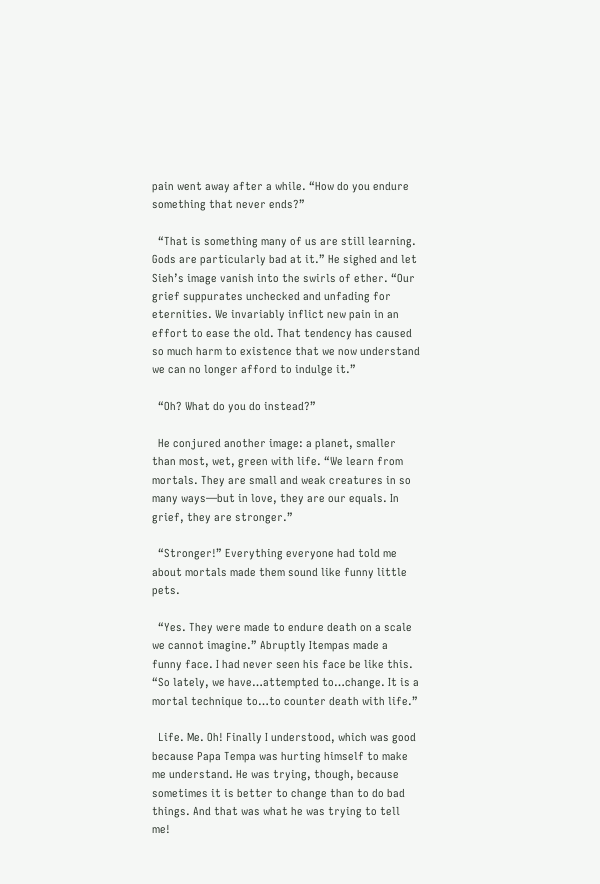pain went away after a while. “How do you endure something that never ends?”

  “That is something many of us are still learning. Gods are particularly bad at it.” He sighed and let Sieh’s image vanish into the swirls of ether. “Our grief suppurates unchecked and unfading for eternities. We invariably inflict new pain in an effort to ease the old. That tendency has caused so much harm to existence that we now understand we can no longer afford to indulge it.”

  “Oh? What do you do instead?”

  He conjured another image: a planet, smaller than most, wet, green with life. “We learn from mortals. They are small and weak creatures in so many ways—but in love, they are our equals. In grief, they are stronger.”

  “Stronger!” Everything everyone had told me about mortals made them sound like funny little pets.

  “Yes. They were made to endure death on a scale we cannot imagine.” Abruptly Itempas made a funny face. I had never seen his face be like this. “So lately, we have…attempted to…change. It is a mortal technique to…to counter death with life.”

  Life. Me. Oh! Finally I understood, which was good because Papa Tempa was hurting himself to make me understand. He was trying, though, because sometimes it is better to change than to do bad things. And that was what he was trying to tell me!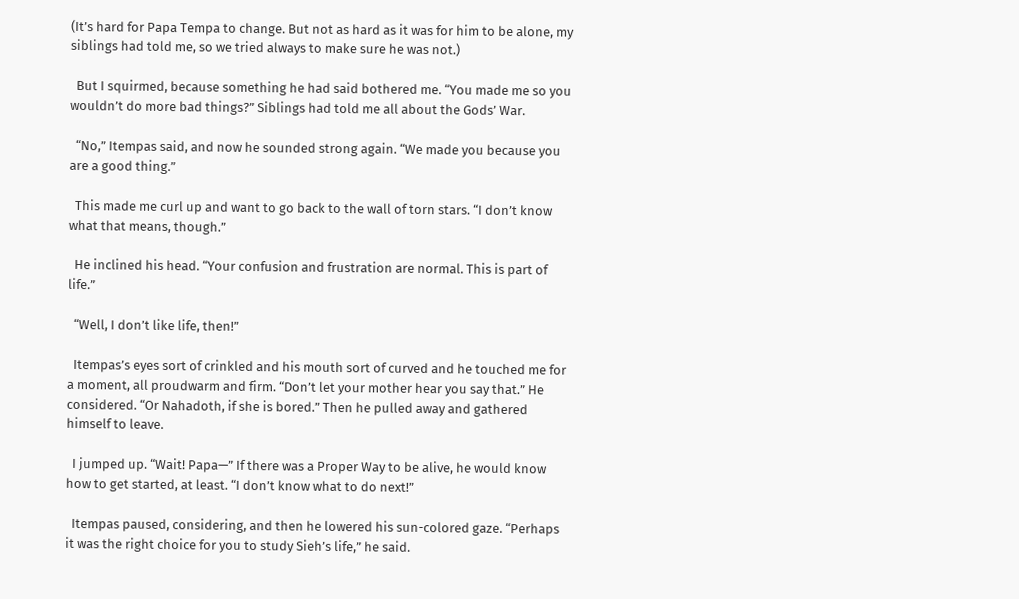(It’s hard for Papa Tempa to change. But not as hard as it was for him to be alone, my siblings had told me, so we tried always to make sure he was not.)

  But I squirmed, because something he had said bothered me. “You made me so you wouldn’t do more bad things?” Siblings had told me all about the Gods’ War.

  “No,” Itempas said, and now he sounded strong again. “We made you because you are a good thing.”

  This made me curl up and want to go back to the wall of torn stars. “I don’t know what that means, though.”

  He inclined his head. “Your confusion and frustration are normal. This is part of life.”

  “Well, I don’t like life, then!”

  Itempas’s eyes sort of crinkled and his mouth sort of curved and he touched me for a moment, all proudwarm and firm. “Don’t let your mother hear you say that.” He considered. “Or Nahadoth, if she is bored.” Then he pulled away and gathered himself to leave.

  I jumped up. “Wait! Papa—” If there was a Proper Way to be alive, he would know how to get started, at least. “I don’t know what to do next!”

  Itempas paused, considering, and then he lowered his sun-colored gaze. “Perhaps it was the right choice for you to study Sieh’s life,” he said.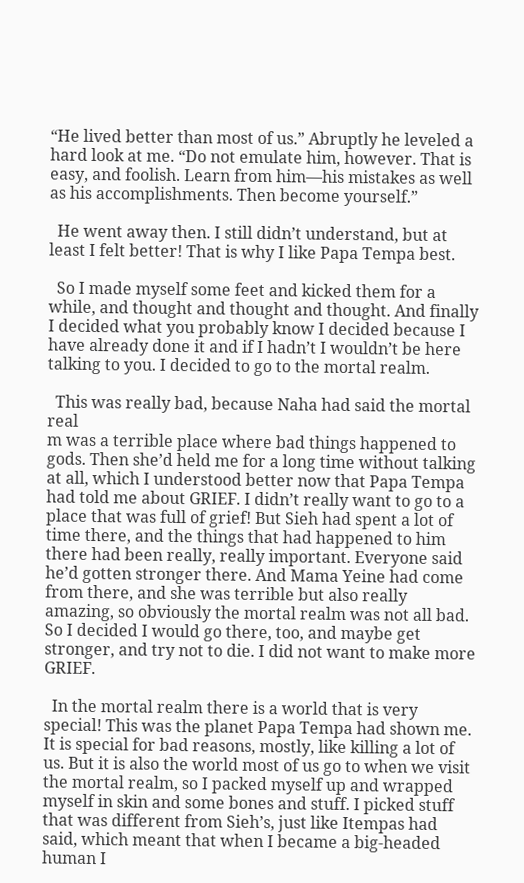“He lived better than most of us.” Abruptly he leveled a hard look at me. “Do not emulate him, however. That is easy, and foolish. Learn from him—his mistakes as well as his accomplishments. Then become yourself.”

  He went away then. I still didn’t understand, but at least I felt better! That is why I like Papa Tempa best.

  So I made myself some feet and kicked them for a while, and thought and thought and thought. And finally I decided what you probably know I decided because I have already done it and if I hadn’t I wouldn’t be here talking to you. I decided to go to the mortal realm.

  This was really bad, because Naha had said the mortal real
m was a terrible place where bad things happened to gods. Then she’d held me for a long time without talking at all, which I understood better now that Papa Tempa had told me about GRIEF. I didn’t really want to go to a place that was full of grief! But Sieh had spent a lot of time there, and the things that had happened to him there had been really, really important. Everyone said he’d gotten stronger there. And Mama Yeine had come from there, and she was terrible but also really amazing, so obviously the mortal realm was not all bad. So I decided I would go there, too, and maybe get stronger, and try not to die. I did not want to make more GRIEF.

  In the mortal realm there is a world that is very special! This was the planet Papa Tempa had shown me. It is special for bad reasons, mostly, like killing a lot of us. But it is also the world most of us go to when we visit the mortal realm, so I packed myself up and wrapped myself in skin and some bones and stuff. I picked stuff that was different from Sieh’s, just like Itempas had said, which meant that when I became a big-headed human I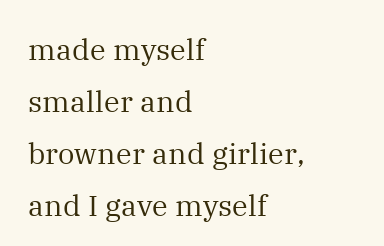made myself smaller and browner and girlier, and I gave myself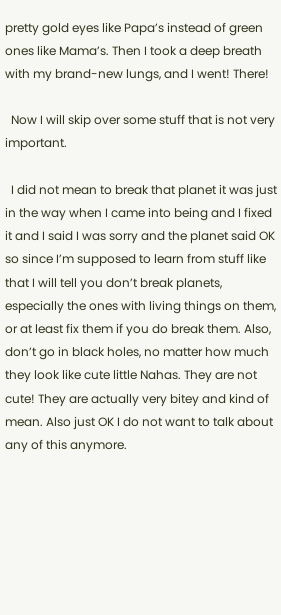pretty gold eyes like Papa’s instead of green ones like Mama’s. Then I took a deep breath with my brand-new lungs, and I went! There!

  Now I will skip over some stuff that is not very important.

  I did not mean to break that planet it was just in the way when I came into being and I fixed it and I said I was sorry and the planet said OK so since I’m supposed to learn from stuff like that I will tell you don’t break planets, especially the ones with living things on them, or at least fix them if you do break them. Also, don’t go in black holes, no matter how much they look like cute little Nahas. They are not cute! They are actually very bitey and kind of mean. Also just OK I do not want to talk about any of this anymore.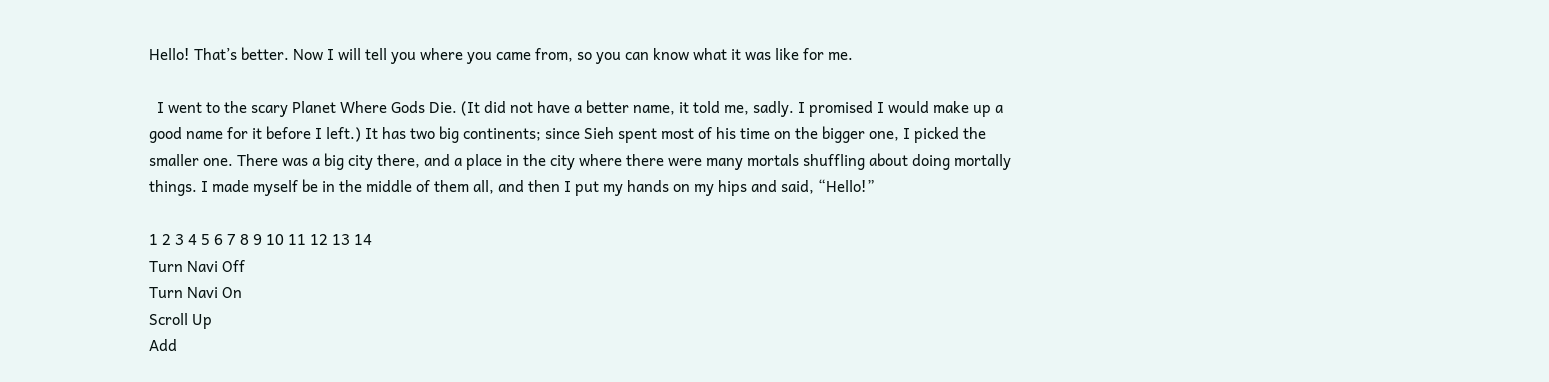Hello! That’s better. Now I will tell you where you came from, so you can know what it was like for me.

  I went to the scary Planet Where Gods Die. (It did not have a better name, it told me, sadly. I promised I would make up a good name for it before I left.) It has two big continents; since Sieh spent most of his time on the bigger one, I picked the smaller one. There was a big city there, and a place in the city where there were many mortals shuffling about doing mortally things. I made myself be in the middle of them all, and then I put my hands on my hips and said, “Hello!”

1 2 3 4 5 6 7 8 9 10 11 12 13 14
Turn Navi Off
Turn Navi On
Scroll Up
Add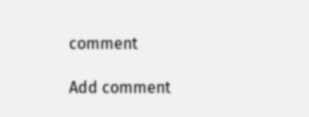comment

Add comment